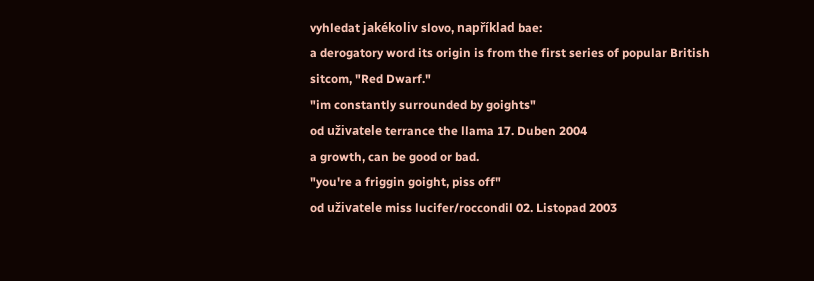vyhledat jakékoliv slovo, například bae:
a derogatory word its origin is from the first series of popular British sitcom, "Red Dwarf."
"im constantly surrounded by goights"
od uživatele terrance the llama 17. Duben 2004
a growth, can be good or bad.
"you're a friggin goight, piss off"
od uživatele miss lucifer/roccondil 02. Listopad 2003